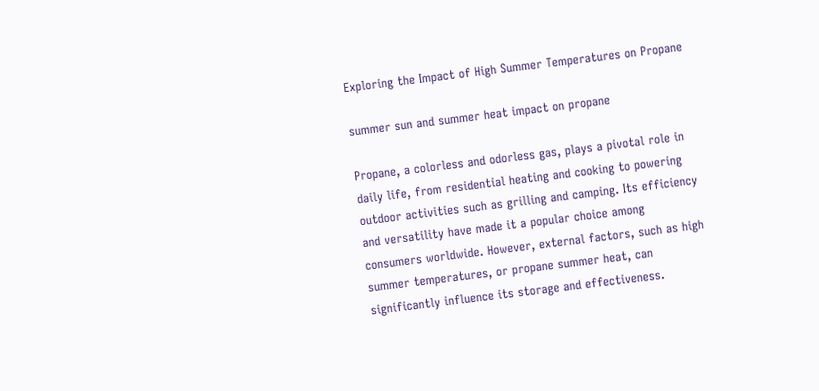Exploring the Impact of High Summer Temperatures on Propane

summer sun and summer heat impact on propane

Propane, a colorless and odorless gas, plays a pivotal role in daily life, from residential heating and cooking to powering outdoor activities such as grilling and camping. Its efficiency and versatility have made it a popular choice among consumers worldwide. However, external factors, such as high summer temperatures, or propane summer heat, can significantly influence its storage and effectiveness.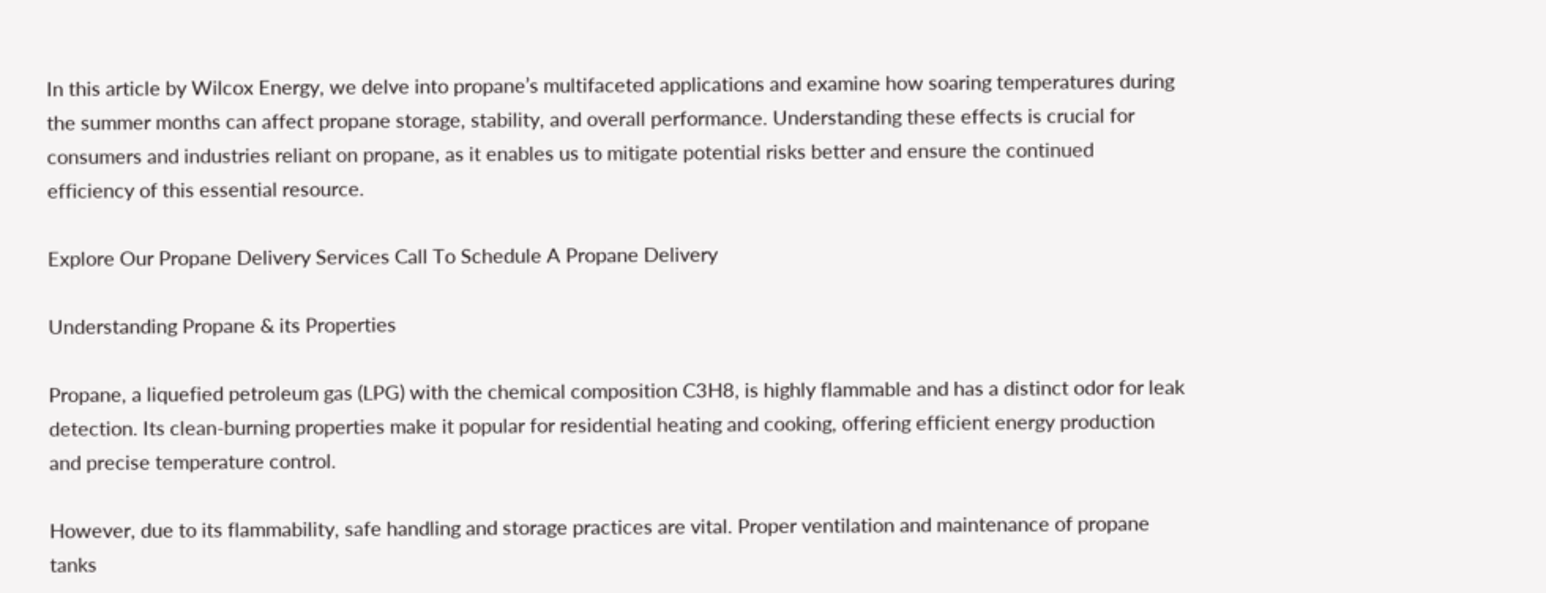In this article by Wilcox Energy, we delve into propane’s multifaceted applications and examine how soaring temperatures during the summer months can affect propane storage, stability, and overall performance. Understanding these effects is crucial for consumers and industries reliant on propane, as it enables us to mitigate potential risks better and ensure the continued efficiency of this essential resource.

Explore Our Propane Delivery Services Call To Schedule A Propane Delivery

Understanding Propane & its Properties

Propane, a liquefied petroleum gas (LPG) with the chemical composition C3H8, is highly flammable and has a distinct odor for leak detection. Its clean-burning properties make it popular for residential heating and cooking, offering efficient energy production and precise temperature control.

However, due to its flammability, safe handling and storage practices are vital. Proper ventilation and maintenance of propane tanks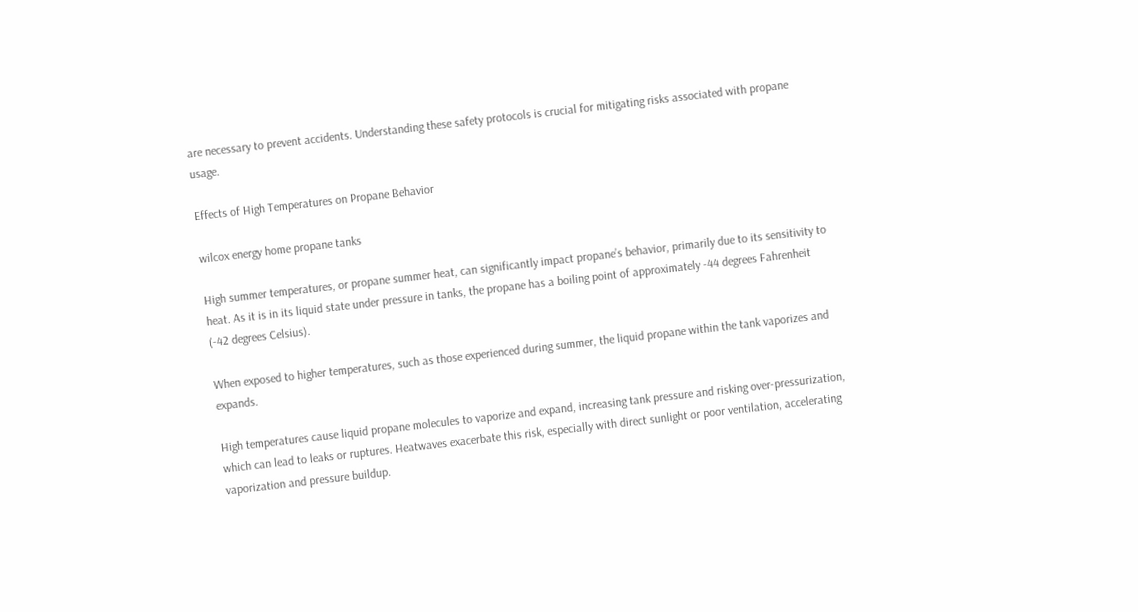are necessary to prevent accidents. Understanding these safety protocols is crucial for mitigating risks associated with propane usage.

Effects of High Temperatures on Propane Behavior

wilcox energy home propane tanks

High summer temperatures, or propane summer heat, can significantly impact propane’s behavior, primarily due to its sensitivity to heat. As it is in its liquid state under pressure in tanks, the propane has a boiling point of approximately -44 degrees Fahrenheit (-42 degrees Celsius).

When exposed to higher temperatures, such as those experienced during summer, the liquid propane within the tank vaporizes and expands.

High temperatures cause liquid propane molecules to vaporize and expand, increasing tank pressure and risking over-pressurization, which can lead to leaks or ruptures. Heatwaves exacerbate this risk, especially with direct sunlight or poor ventilation, accelerating vaporization and pressure buildup.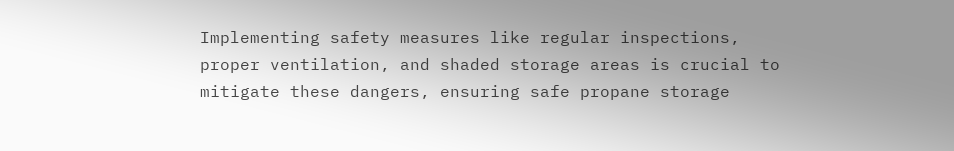Implementing safety measures like regular inspections, proper ventilation, and shaded storage areas is crucial to mitigate these dangers, ensuring safe propane storage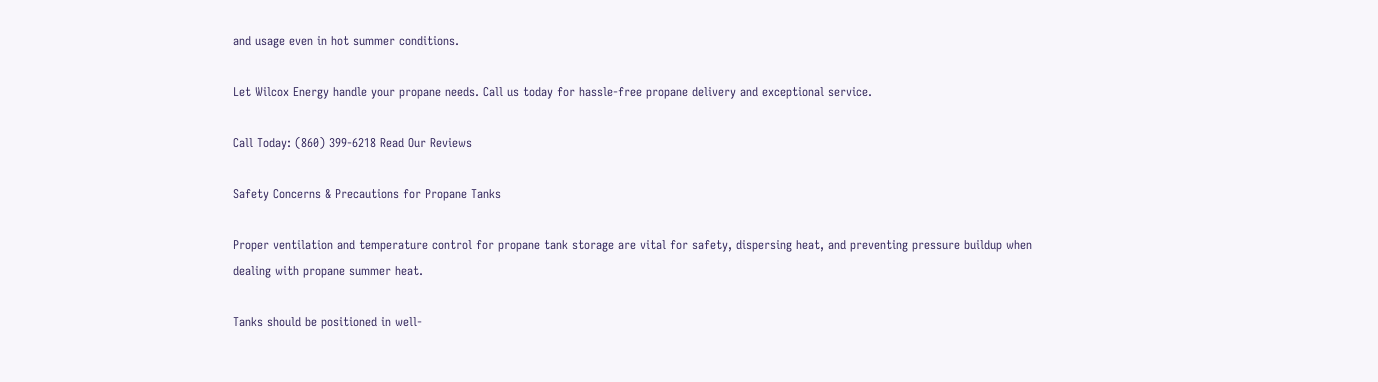and usage even in hot summer conditions.

Let Wilcox Energy handle your propane needs. Call us today for hassle-free propane delivery and exceptional service.

Call Today: (860) 399-6218 Read Our Reviews

Safety Concerns & Precautions for Propane Tanks

Proper ventilation and temperature control for propane tank storage are vital for safety, dispersing heat, and preventing pressure buildup when dealing with propane summer heat.

Tanks should be positioned in well-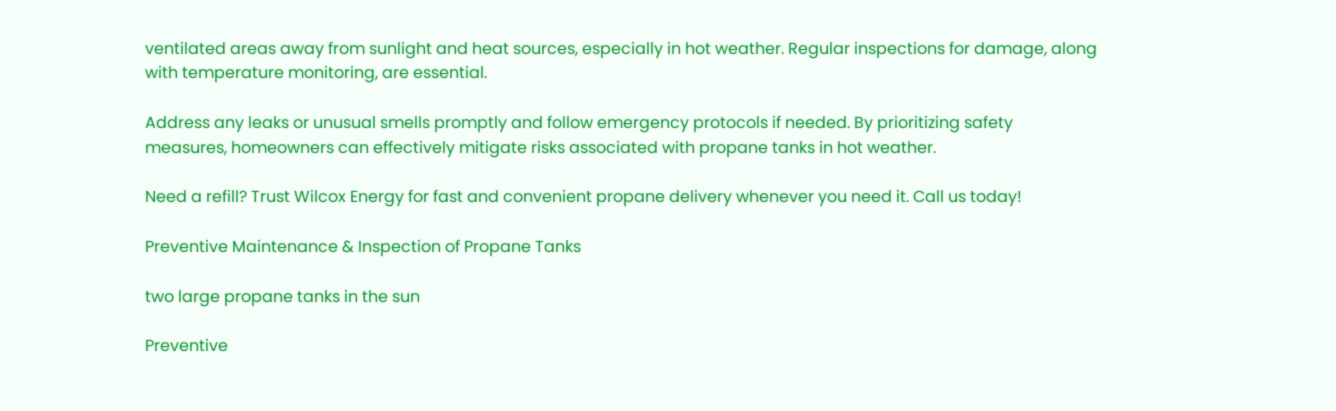ventilated areas away from sunlight and heat sources, especially in hot weather. Regular inspections for damage, along with temperature monitoring, are essential.

Address any leaks or unusual smells promptly and follow emergency protocols if needed. By prioritizing safety measures, homeowners can effectively mitigate risks associated with propane tanks in hot weather.

Need a refill? Trust Wilcox Energy for fast and convenient propane delivery whenever you need it. Call us today!

Preventive Maintenance & Inspection of Propane Tanks

two large propane tanks in the sun

Preventive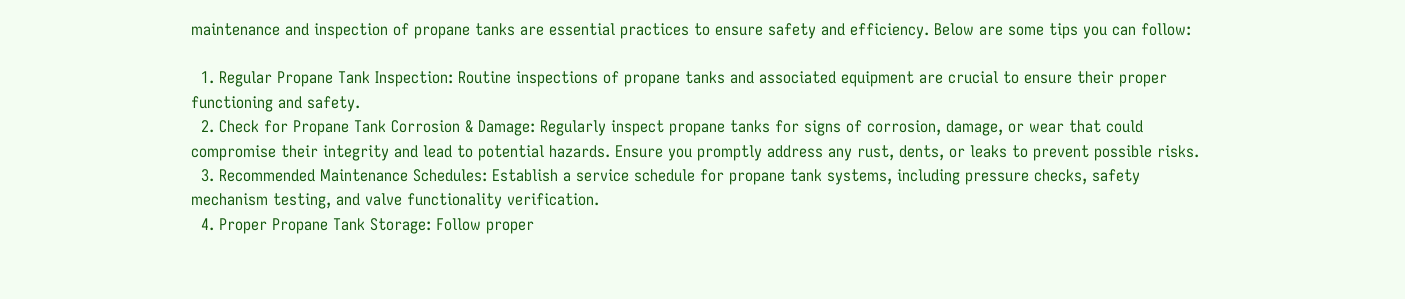maintenance and inspection of propane tanks are essential practices to ensure safety and efficiency. Below are some tips you can follow:

  1. Regular Propane Tank Inspection: Routine inspections of propane tanks and associated equipment are crucial to ensure their proper functioning and safety.
  2. Check for Propane Tank Corrosion & Damage: Regularly inspect propane tanks for signs of corrosion, damage, or wear that could compromise their integrity and lead to potential hazards. Ensure you promptly address any rust, dents, or leaks to prevent possible risks.
  3. Recommended Maintenance Schedules: Establish a service schedule for propane tank systems, including pressure checks, safety mechanism testing, and valve functionality verification.
  4. Proper Propane Tank Storage: Follow proper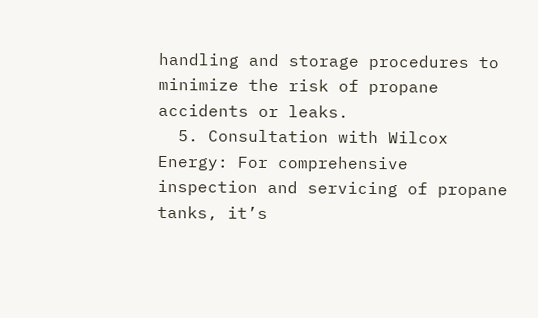handling and storage procedures to minimize the risk of propane accidents or leaks.
  5. Consultation with Wilcox Energy: For comprehensive inspection and servicing of propane tanks, it’s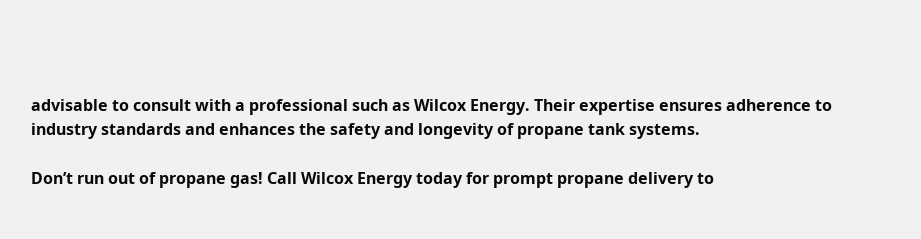advisable to consult with a professional such as Wilcox Energy. Their expertise ensures adherence to industry standards and enhances the safety and longevity of propane tank systems.

Don’t run out of propane gas! Call Wilcox Energy today for prompt propane delivery to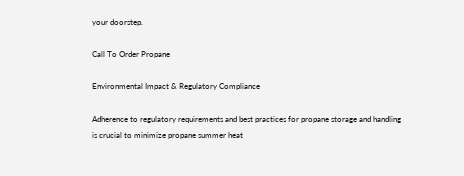your doorstep.

Call To Order Propane

Environmental Impact & Regulatory Compliance

Adherence to regulatory requirements and best practices for propane storage and handling is crucial to minimize propane summer heat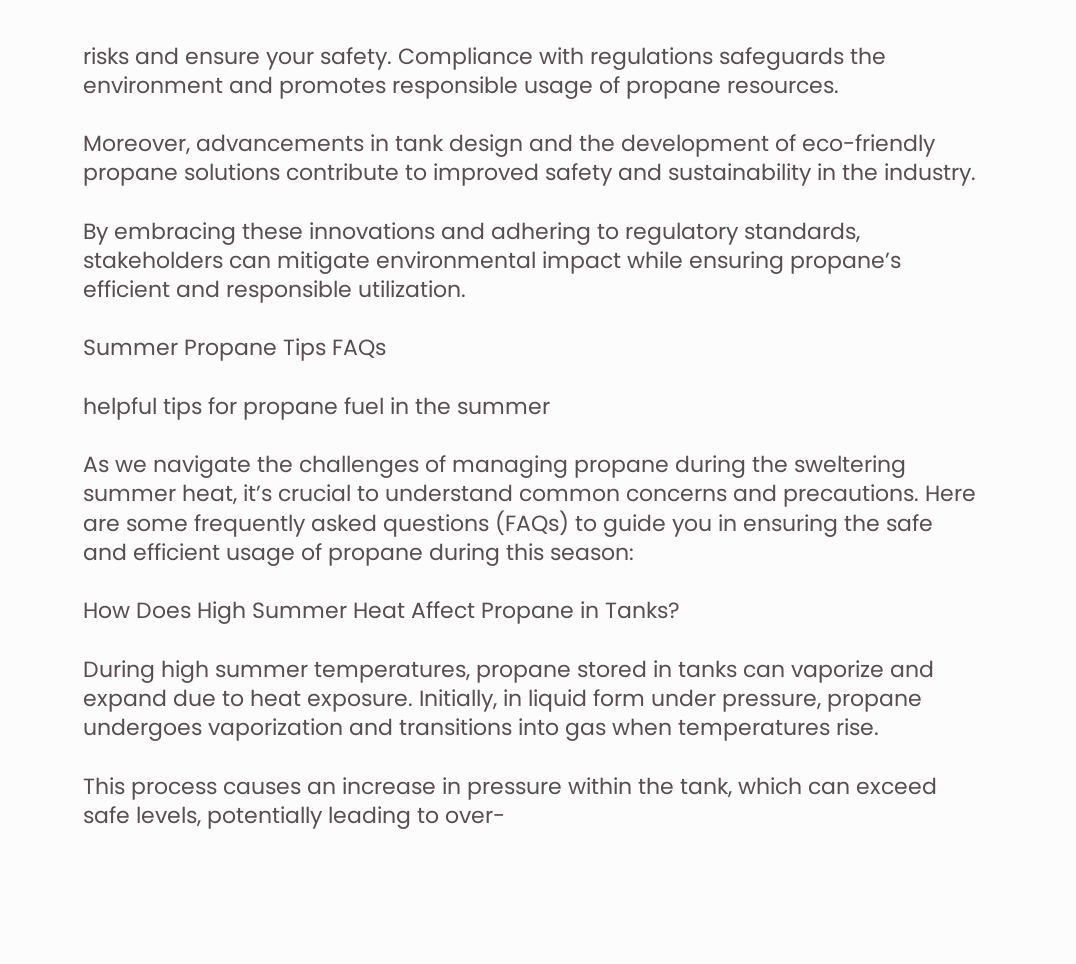risks and ensure your safety. Compliance with regulations safeguards the environment and promotes responsible usage of propane resources.

Moreover, advancements in tank design and the development of eco-friendly propane solutions contribute to improved safety and sustainability in the industry.

By embracing these innovations and adhering to regulatory standards, stakeholders can mitigate environmental impact while ensuring propane’s efficient and responsible utilization.

Summer Propane Tips FAQs

helpful tips for propane fuel in the summer

As we navigate the challenges of managing propane during the sweltering summer heat, it’s crucial to understand common concerns and precautions. Here are some frequently asked questions (FAQs) to guide you in ensuring the safe and efficient usage of propane during this season:

How Does High Summer Heat Affect Propane in Tanks?

During high summer temperatures, propane stored in tanks can vaporize and expand due to heat exposure. Initially, in liquid form under pressure, propane undergoes vaporization and transitions into gas when temperatures rise.

This process causes an increase in pressure within the tank, which can exceed safe levels, potentially leading to over-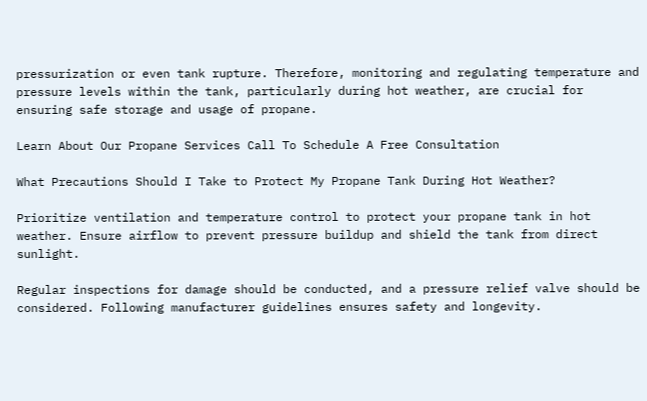pressurization or even tank rupture. Therefore, monitoring and regulating temperature and pressure levels within the tank, particularly during hot weather, are crucial for ensuring safe storage and usage of propane.

Learn About Our Propane Services Call To Schedule A Free Consultation

What Precautions Should I Take to Protect My Propane Tank During Hot Weather?

Prioritize ventilation and temperature control to protect your propane tank in hot weather. Ensure airflow to prevent pressure buildup and shield the tank from direct sunlight.

Regular inspections for damage should be conducted, and a pressure relief valve should be considered. Following manufacturer guidelines ensures safety and longevity.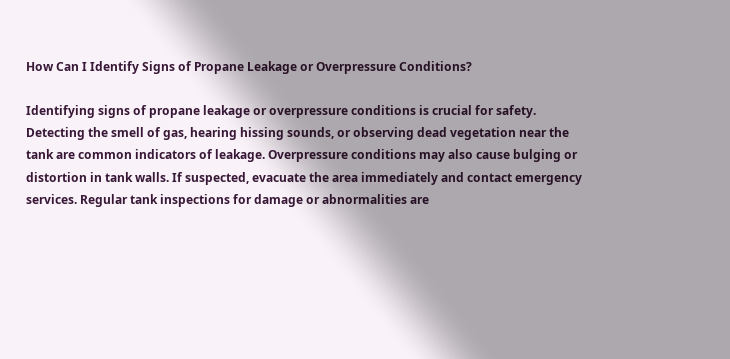How Can I Identify Signs of Propane Leakage or Overpressure Conditions?

Identifying signs of propane leakage or overpressure conditions is crucial for safety. Detecting the smell of gas, hearing hissing sounds, or observing dead vegetation near the tank are common indicators of leakage. Overpressure conditions may also cause bulging or distortion in tank walls. If suspected, evacuate the area immediately and contact emergency services. Regular tank inspections for damage or abnormalities are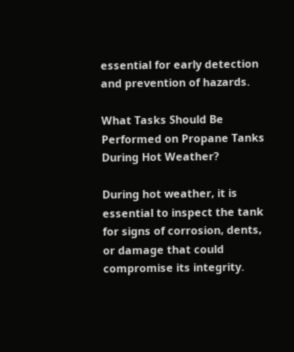essential for early detection and prevention of hazards.

What Tasks Should Be Performed on Propane Tanks During Hot Weather?

During hot weather, it is essential to inspect the tank for signs of corrosion, dents, or damage that could compromise its integrity.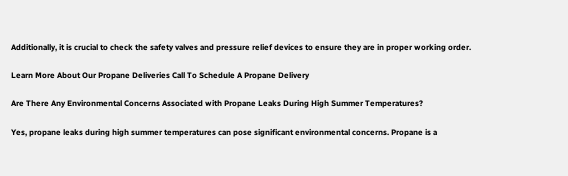Additionally, it is crucial to check the safety valves and pressure relief devices to ensure they are in proper working order.

Learn More About Our Propane Deliveries Call To Schedule A Propane Delivery

Are There Any Environmental Concerns Associated with Propane Leaks During High Summer Temperatures?

Yes, propane leaks during high summer temperatures can pose significant environmental concerns. Propane is a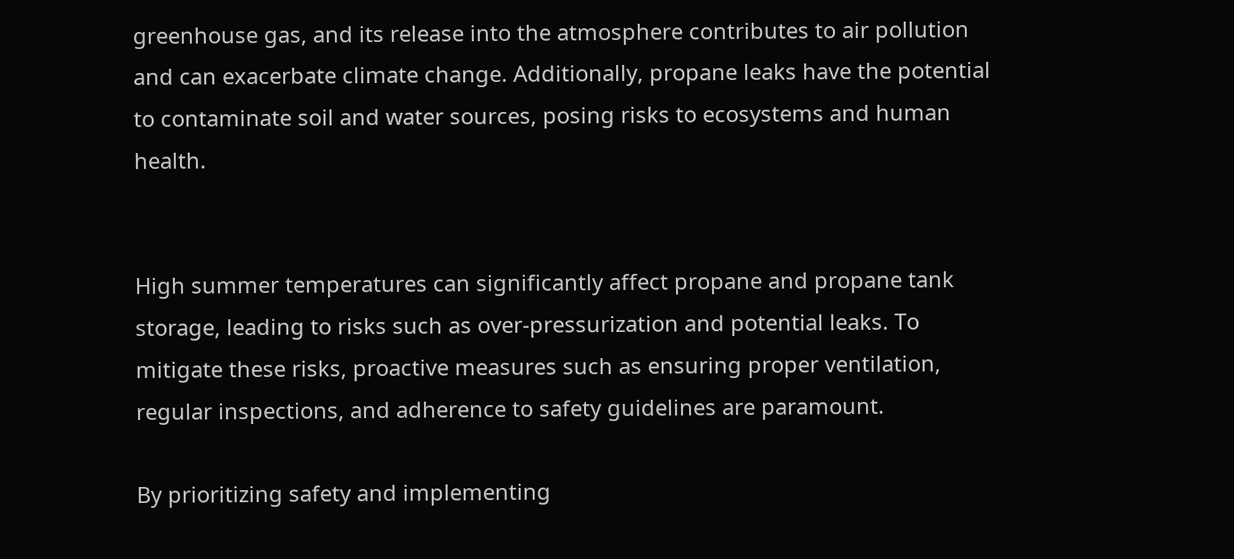greenhouse gas, and its release into the atmosphere contributes to air pollution and can exacerbate climate change. Additionally, propane leaks have the potential to contaminate soil and water sources, posing risks to ecosystems and human health.


High summer temperatures can significantly affect propane and propane tank storage, leading to risks such as over-pressurization and potential leaks. To mitigate these risks, proactive measures such as ensuring proper ventilation, regular inspections, and adherence to safety guidelines are paramount.

By prioritizing safety and implementing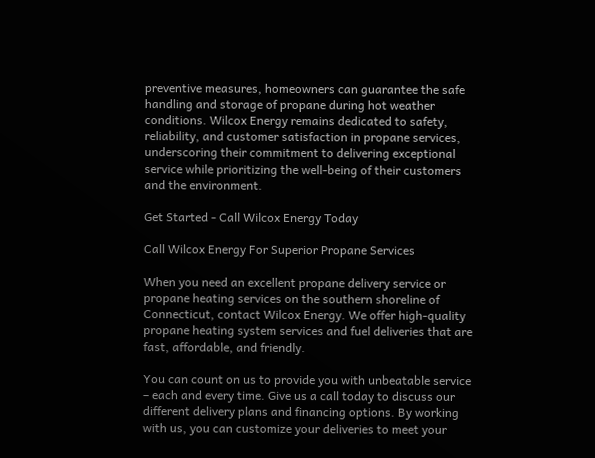preventive measures, homeowners can guarantee the safe handling and storage of propane during hot weather conditions. Wilcox Energy remains dedicated to safety, reliability, and customer satisfaction in propane services, underscoring their commitment to delivering exceptional service while prioritizing the well-being of their customers and the environment.

Get Started - Call Wilcox Energy Today

Call Wilcox Energy For Superior Propane Services

When you need an excellent propane delivery service or propane heating services on the southern shoreline of Connecticut, contact Wilcox Energy. We offer high-quality propane heating system services and fuel deliveries that are fast, affordable, and friendly.

You can count on us to provide you with unbeatable service – each and every time. Give us a call today to discuss our different delivery plans and financing options. By working with us, you can customize your deliveries to meet your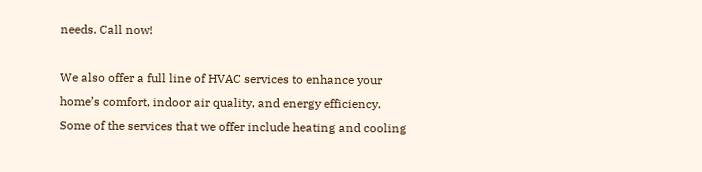needs. Call now!

We also offer a full line of HVAC services to enhance your home’s comfort, indoor air quality, and energy efficiency. Some of the services that we offer include heating and cooling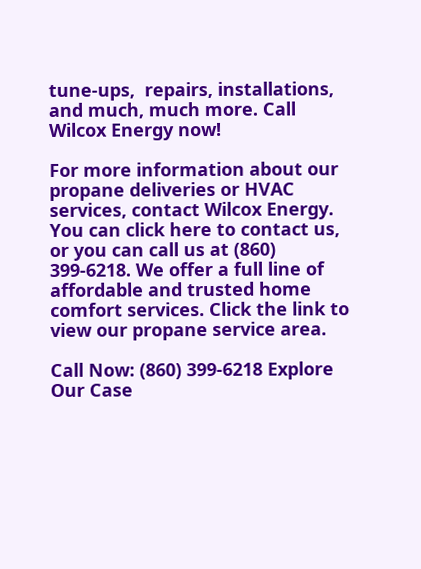tune-ups,  repairs, installations, and much, much more. Call Wilcox Energy now!

For more information about our propane deliveries or HVAC services, contact Wilcox Energy. You can click here to contact us, or you can call us at (860) 399-6218. We offer a full line of affordable and trusted home comfort services. Click the link to view our propane service area.

Call Now: (860) 399-6218 Explore Our Case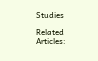Studies

Related Articles: